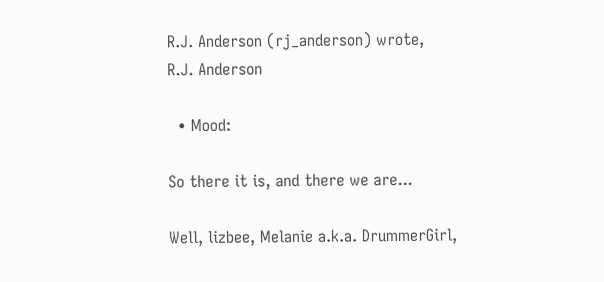R.J. Anderson (rj_anderson) wrote,
R.J. Anderson

  • Mood:

So there it is, and there we are...

Well, lizbee, Melanie a.k.a. DrummerGirl,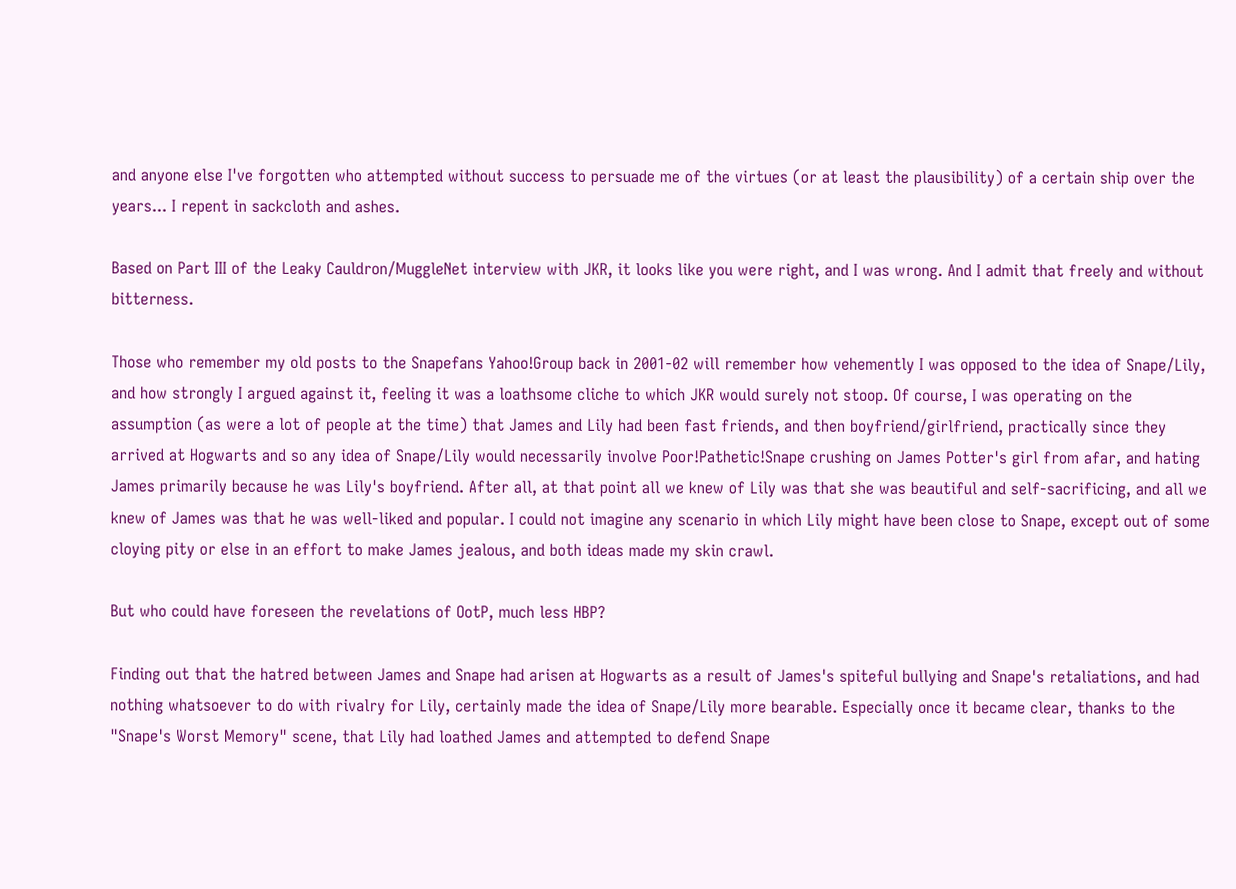and anyone else I've forgotten who attempted without success to persuade me of the virtues (or at least the plausibility) of a certain ship over the years... I repent in sackcloth and ashes.

Based on Part III of the Leaky Cauldron/MuggleNet interview with JKR, it looks like you were right, and I was wrong. And I admit that freely and without bitterness.

Those who remember my old posts to the Snapefans Yahoo!Group back in 2001-02 will remember how vehemently I was opposed to the idea of Snape/Lily, and how strongly I argued against it, feeling it was a loathsome cliche to which JKR would surely not stoop. Of course, I was operating on the assumption (as were a lot of people at the time) that James and Lily had been fast friends, and then boyfriend/girlfriend, practically since they arrived at Hogwarts and so any idea of Snape/Lily would necessarily involve Poor!Pathetic!Snape crushing on James Potter's girl from afar, and hating James primarily because he was Lily's boyfriend. After all, at that point all we knew of Lily was that she was beautiful and self-sacrificing, and all we knew of James was that he was well-liked and popular. I could not imagine any scenario in which Lily might have been close to Snape, except out of some cloying pity or else in an effort to make James jealous, and both ideas made my skin crawl.

But who could have foreseen the revelations of OotP, much less HBP?

Finding out that the hatred between James and Snape had arisen at Hogwarts as a result of James's spiteful bullying and Snape's retaliations, and had nothing whatsoever to do with rivalry for Lily, certainly made the idea of Snape/Lily more bearable. Especially once it became clear, thanks to the "Snape's Worst Memory" scene, that Lily had loathed James and attempted to defend Snape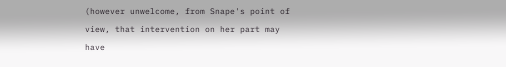(however unwelcome, from Snape's point of view, that intervention on her part may have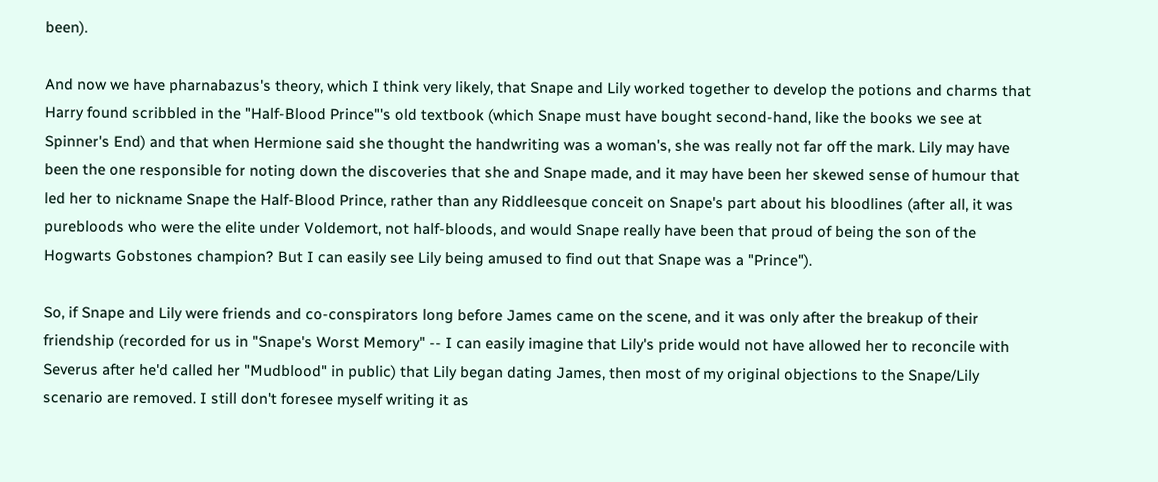been).

And now we have pharnabazus's theory, which I think very likely, that Snape and Lily worked together to develop the potions and charms that Harry found scribbled in the "Half-Blood Prince"'s old textbook (which Snape must have bought second-hand, like the books we see at Spinner's End) and that when Hermione said she thought the handwriting was a woman's, she was really not far off the mark. Lily may have been the one responsible for noting down the discoveries that she and Snape made, and it may have been her skewed sense of humour that led her to nickname Snape the Half-Blood Prince, rather than any Riddleesque conceit on Snape's part about his bloodlines (after all, it was purebloods who were the elite under Voldemort, not half-bloods, and would Snape really have been that proud of being the son of the Hogwarts Gobstones champion? But I can easily see Lily being amused to find out that Snape was a "Prince").

So, if Snape and Lily were friends and co-conspirators long before James came on the scene, and it was only after the breakup of their friendship (recorded for us in "Snape's Worst Memory" -- I can easily imagine that Lily's pride would not have allowed her to reconcile with Severus after he'd called her "Mudblood" in public) that Lily began dating James, then most of my original objections to the Snape/Lily scenario are removed. I still don't foresee myself writing it as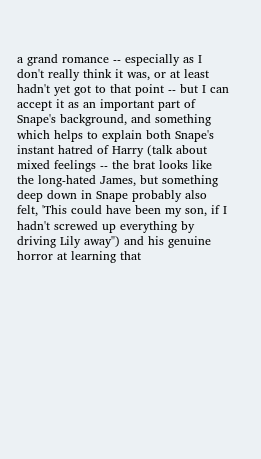a grand romance -- especially as I don't really think it was, or at least hadn't yet got to that point -- but I can accept it as an important part of Snape's background, and something which helps to explain both Snape's instant hatred of Harry (talk about mixed feelings -- the brat looks like the long-hated James, but something deep down in Snape probably also felt, 'This could have been my son, if I hadn't screwed up everything by driving Lily away") and his genuine horror at learning that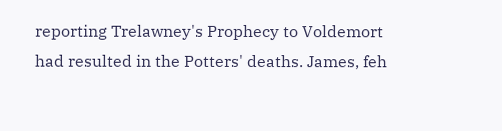reporting Trelawney's Prophecy to Voldemort had resulted in the Potters' deaths. James, feh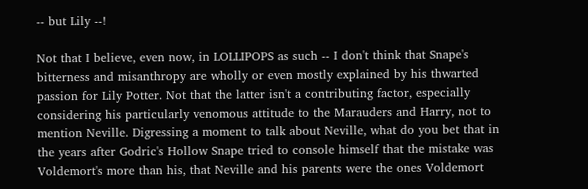-- but Lily --!

Not that I believe, even now, in LOLLIPOPS as such -- I don't think that Snape's bitterness and misanthropy are wholly or even mostly explained by his thwarted passion for Lily Potter. Not that the latter isn't a contributing factor, especially considering his particularly venomous attitude to the Marauders and Harry, not to mention Neville. Digressing a moment to talk about Neville, what do you bet that in the years after Godric's Hollow Snape tried to console himself that the mistake was Voldemort's more than his, that Neville and his parents were the ones Voldemort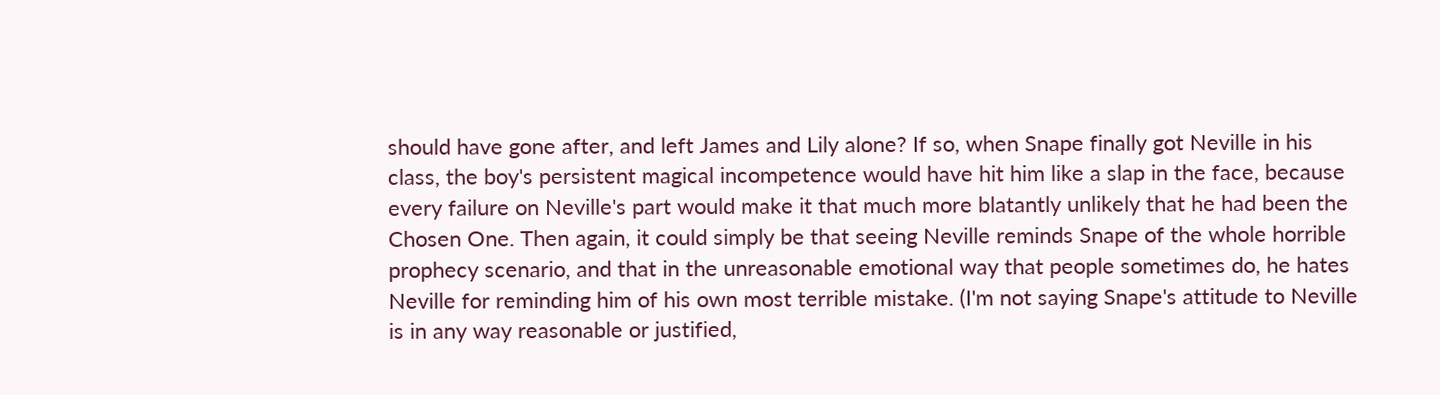should have gone after, and left James and Lily alone? If so, when Snape finally got Neville in his class, the boy's persistent magical incompetence would have hit him like a slap in the face, because every failure on Neville's part would make it that much more blatantly unlikely that he had been the Chosen One. Then again, it could simply be that seeing Neville reminds Snape of the whole horrible prophecy scenario, and that in the unreasonable emotional way that people sometimes do, he hates Neville for reminding him of his own most terrible mistake. (I'm not saying Snape's attitude to Neville is in any way reasonable or justified,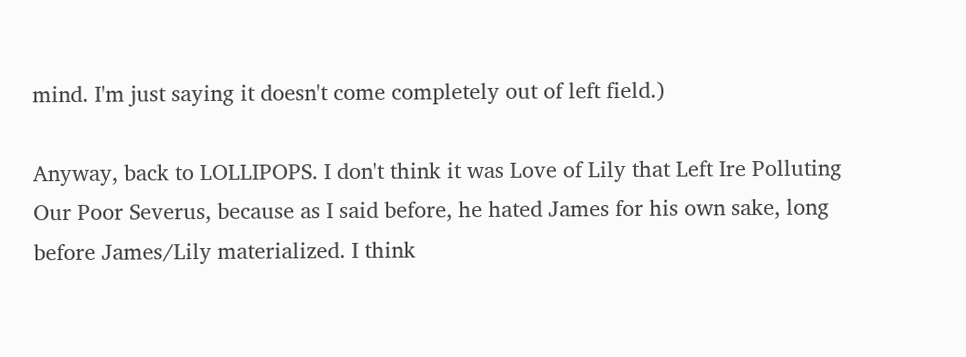mind. I'm just saying it doesn't come completely out of left field.)

Anyway, back to LOLLIPOPS. I don't think it was Love of Lily that Left Ire Polluting Our Poor Severus, because as I said before, he hated James for his own sake, long before James/Lily materialized. I think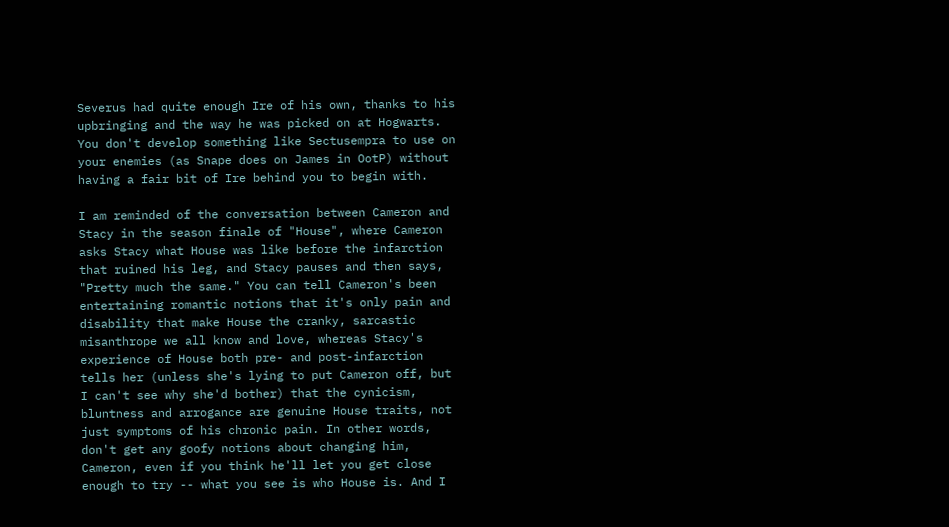Severus had quite enough Ire of his own, thanks to his upbringing and the way he was picked on at Hogwarts. You don't develop something like Sectusempra to use on your enemies (as Snape does on James in OotP) without having a fair bit of Ire behind you to begin with.

I am reminded of the conversation between Cameron and Stacy in the season finale of "House", where Cameron asks Stacy what House was like before the infarction that ruined his leg, and Stacy pauses and then says, "Pretty much the same." You can tell Cameron's been entertaining romantic notions that it's only pain and disability that make House the cranky, sarcastic misanthrope we all know and love, whereas Stacy's experience of House both pre- and post-infarction tells her (unless she's lying to put Cameron off, but I can't see why she'd bother) that the cynicism, bluntness and arrogance are genuine House traits, not just symptoms of his chronic pain. In other words, don't get any goofy notions about changing him, Cameron, even if you think he'll let you get close enough to try -- what you see is who House is. And I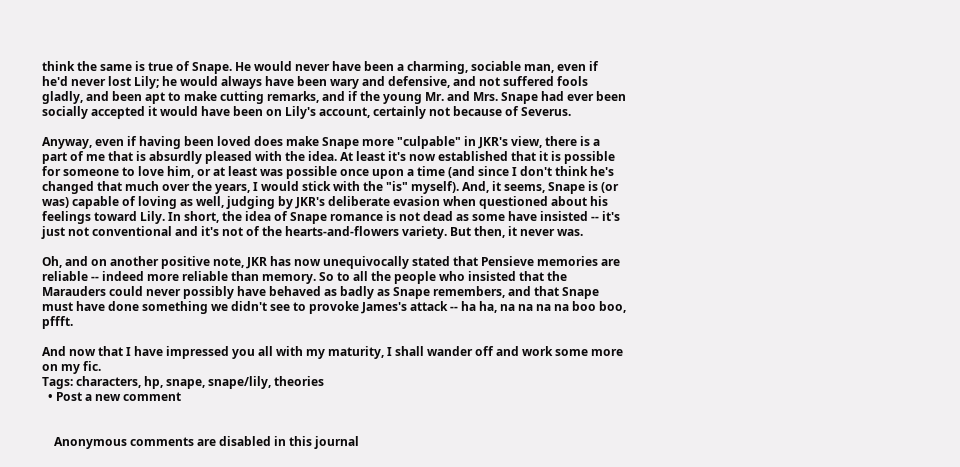think the same is true of Snape. He would never have been a charming, sociable man, even if he'd never lost Lily; he would always have been wary and defensive, and not suffered fools gladly, and been apt to make cutting remarks, and if the young Mr. and Mrs. Snape had ever been socially accepted it would have been on Lily's account, certainly not because of Severus.

Anyway, even if having been loved does make Snape more "culpable" in JKR's view, there is a part of me that is absurdly pleased with the idea. At least it's now established that it is possible for someone to love him, or at least was possible once upon a time (and since I don't think he's changed that much over the years, I would stick with the "is" myself). And, it seems, Snape is (or was) capable of loving as well, judging by JKR's deliberate evasion when questioned about his feelings toward Lily. In short, the idea of Snape romance is not dead as some have insisted -- it's just not conventional and it's not of the hearts-and-flowers variety. But then, it never was.

Oh, and on another positive note, JKR has now unequivocally stated that Pensieve memories are reliable -- indeed more reliable than memory. So to all the people who insisted that the Marauders could never possibly have behaved as badly as Snape remembers, and that Snape must have done something we didn't see to provoke James's attack -- ha ha, na na na na boo boo, pffft.

And now that I have impressed you all with my maturity, I shall wander off and work some more on my fic.
Tags: characters, hp, snape, snape/lily, theories
  • Post a new comment


    Anonymous comments are disabled in this journal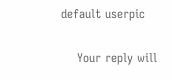default userpic

    Your reply will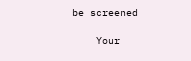be screened

    Your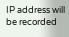IP address will be recorded